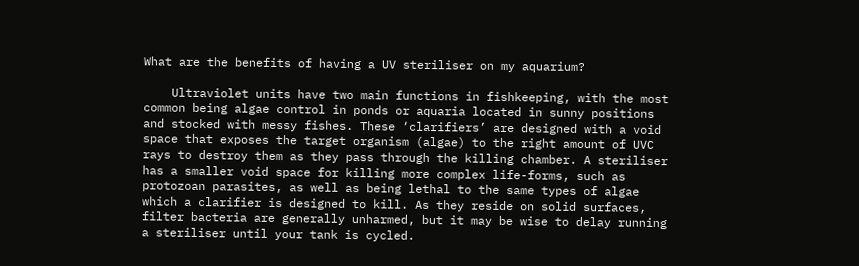What are the benefits of having a UV steriliser on my aquarium?

    Ultraviolet units have two main functions in fishkeeping, with the most common being algae control in ponds or aquaria located in sunny positions and stocked with messy fishes. These ‘clarifiers’ are designed with a void space that exposes the target organism (algae) to the right amount of UVC rays to destroy them as they pass through the killing chamber. A steriliser has a smaller void space for killing more complex life-forms, such as protozoan parasites, as well as being lethal to the same types of algae which a clarifier is designed to kill. As they reside on solid surfaces, filter bacteria are generally unharmed, but it may be wise to delay running a steriliser until your tank is cycled.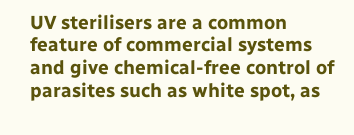UV sterilisers are a common feature of commercial systems and give chemical-free control of parasites such as white spot, as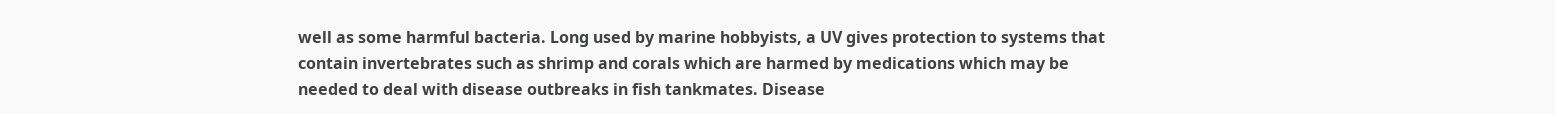well as some harmful bacteria. Long used by marine hobbyists, a UV gives protection to systems that contain invertebrates such as shrimp and corals which are harmed by medications which may be needed to deal with disease outbreaks in fish tankmates. Disease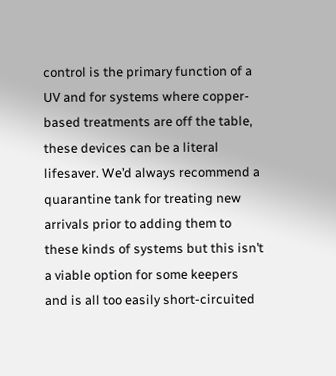control is the primary function of a UV and for systems where copper-based treatments are off the table, these devices can be a literal lifesaver. We’d always recommend a quarantine tank for treating new arrivals prior to adding them to these kinds of systems but this isn’t a viable option for some keepers and is all too easily short-circuited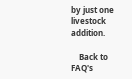by just one livestock addition.

    Back to FAQ's